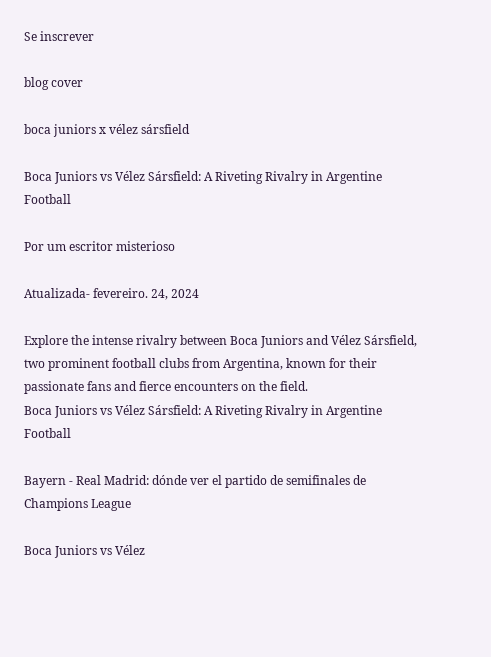Se inscrever

blog cover

boca juniors x vélez sársfield

Boca Juniors vs Vélez Sársfield: A Riveting Rivalry in Argentine Football

Por um escritor misterioso

Atualizada- fevereiro. 24, 2024

Explore the intense rivalry between Boca Juniors and Vélez Sársfield, two prominent football clubs from Argentina, known for their passionate fans and fierce encounters on the field.
Boca Juniors vs Vélez Sársfield: A Riveting Rivalry in Argentine Football

Bayern - Real Madrid: dónde ver el partido de semifinales de Champions League

Boca Juniors vs Vélez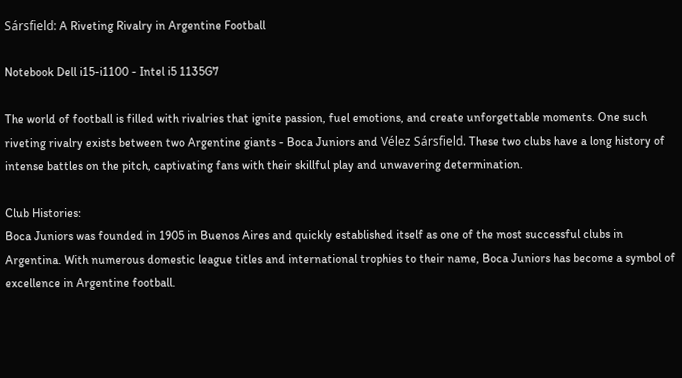Sársfield: A Riveting Rivalry in Argentine Football

Notebook Dell i15-i1100 - Intel i5 1135G7

The world of football is filled with rivalries that ignite passion, fuel emotions, and create unforgettable moments. One such riveting rivalry exists between two Argentine giants - Boca Juniors and Vélez Sársfield. These two clubs have a long history of intense battles on the pitch, captivating fans with their skillful play and unwavering determination.

Club Histories:
Boca Juniors was founded in 1905 in Buenos Aires and quickly established itself as one of the most successful clubs in Argentina. With numerous domestic league titles and international trophies to their name, Boca Juniors has become a symbol of excellence in Argentine football.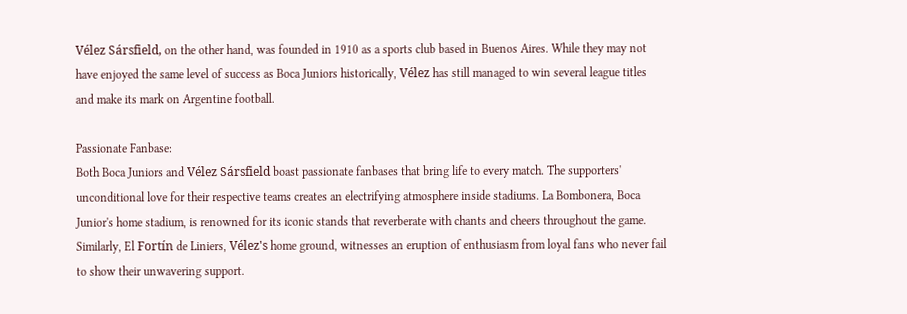Vélez Sársfield, on the other hand, was founded in 1910 as a sports club based in Buenos Aires. While they may not have enjoyed the same level of success as Boca Juniors historically, Vélez has still managed to win several league titles and make its mark on Argentine football.

Passionate Fanbase:
Both Boca Juniors and Vélez Sársfield boast passionate fanbases that bring life to every match. The supporters' unconditional love for their respective teams creates an electrifying atmosphere inside stadiums. La Bombonera, Boca Junior's home stadium, is renowned for its iconic stands that reverberate with chants and cheers throughout the game. Similarly, El Fortín de Liniers, Vélez's home ground, witnesses an eruption of enthusiasm from loyal fans who never fail to show their unwavering support.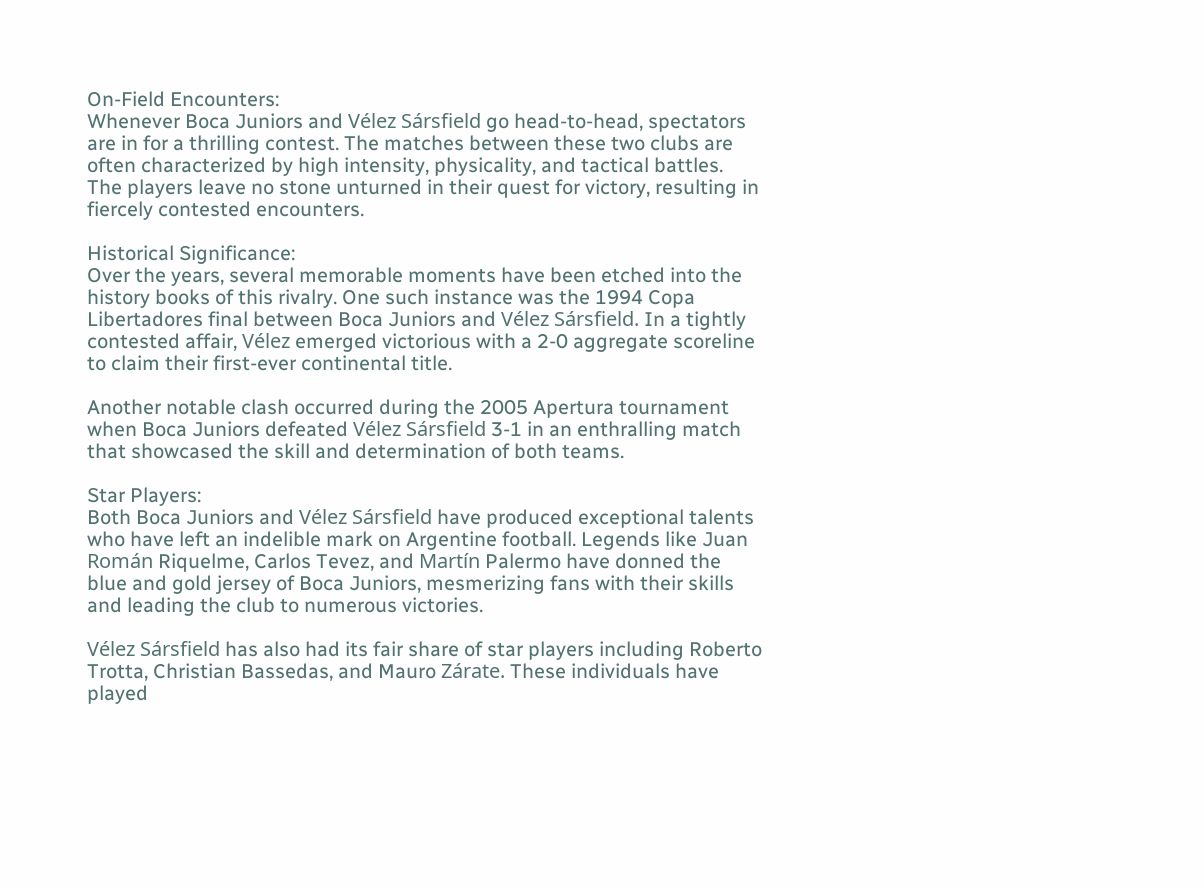On-Field Encounters:
Whenever Boca Juniors and Vélez Sársfield go head-to-head, spectators are in for a thrilling contest. The matches between these two clubs are often characterized by high intensity, physicality, and tactical battles. The players leave no stone unturned in their quest for victory, resulting in fiercely contested encounters.

Historical Significance:
Over the years, several memorable moments have been etched into the history books of this rivalry. One such instance was the 1994 Copa Libertadores final between Boca Juniors and Vélez Sársfield. In a tightly contested affair, Vélez emerged victorious with a 2-0 aggregate scoreline to claim their first-ever continental title.

Another notable clash occurred during the 2005 Apertura tournament when Boca Juniors defeated Vélez Sársfield 3-1 in an enthralling match that showcased the skill and determination of both teams.

Star Players:
Both Boca Juniors and Vélez Sársfield have produced exceptional talents who have left an indelible mark on Argentine football. Legends like Juan Román Riquelme, Carlos Tevez, and Martín Palermo have donned the blue and gold jersey of Boca Juniors, mesmerizing fans with their skills and leading the club to numerous victories.

Vélez Sársfield has also had its fair share of star players including Roberto Trotta, Christian Bassedas, and Mauro Zárate. These individuals have played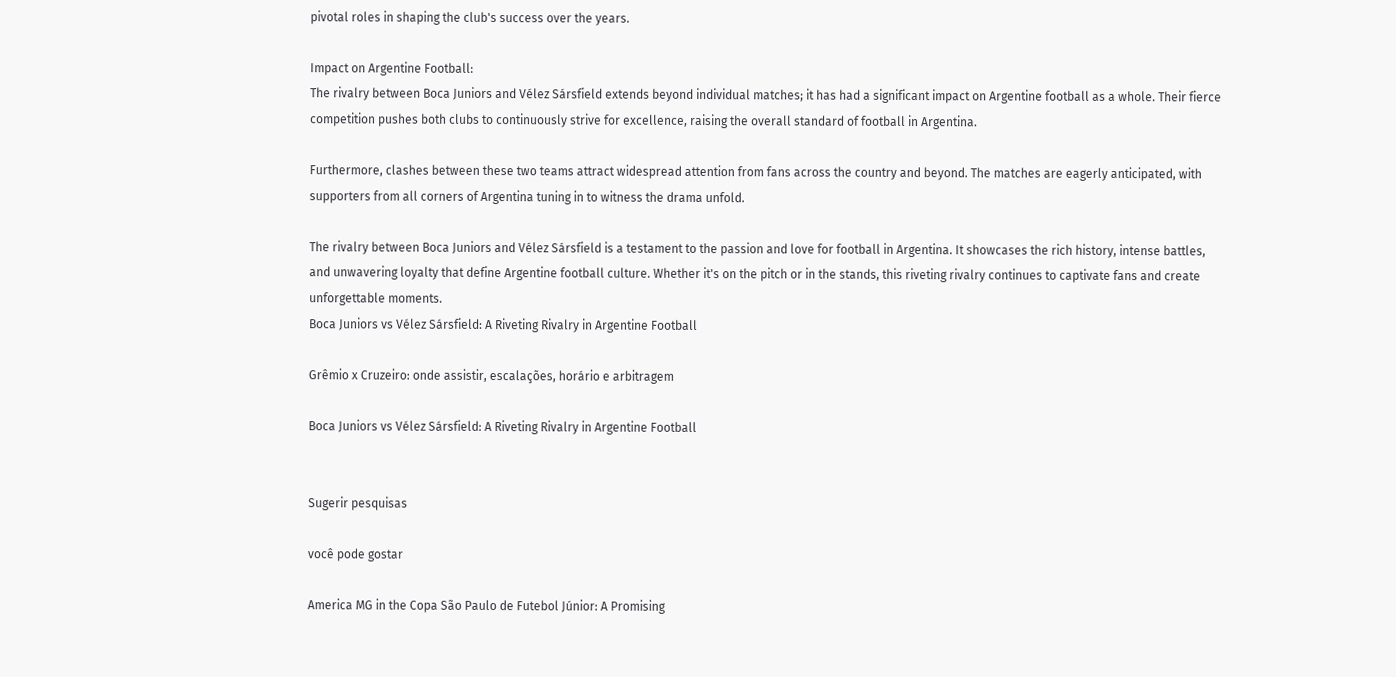pivotal roles in shaping the club's success over the years.

Impact on Argentine Football:
The rivalry between Boca Juniors and Vélez Sársfield extends beyond individual matches; it has had a significant impact on Argentine football as a whole. Their fierce competition pushes both clubs to continuously strive for excellence, raising the overall standard of football in Argentina.

Furthermore, clashes between these two teams attract widespread attention from fans across the country and beyond. The matches are eagerly anticipated, with supporters from all corners of Argentina tuning in to witness the drama unfold.

The rivalry between Boca Juniors and Vélez Sársfield is a testament to the passion and love for football in Argentina. It showcases the rich history, intense battles, and unwavering loyalty that define Argentine football culture. Whether it's on the pitch or in the stands, this riveting rivalry continues to captivate fans and create unforgettable moments.
Boca Juniors vs Vélez Sársfield: A Riveting Rivalry in Argentine Football

Grêmio x Cruzeiro: onde assistir, escalações, horário e arbitragem

Boca Juniors vs Vélez Sársfield: A Riveting Rivalry in Argentine Football


Sugerir pesquisas

você pode gostar

America MG in the Copa São Paulo de Futebol Júnior: A Promising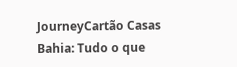JourneyCartão Casas Bahia: Tudo o que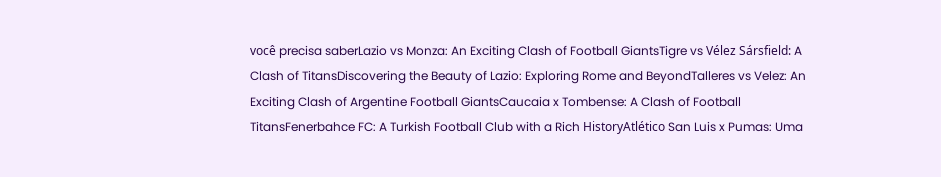você precisa saberLazio vs Monza: An Exciting Clash of Football GiantsTigre vs Vélez Sársfield: A Clash of TitansDiscovering the Beauty of Lazio: Exploring Rome and BeyondTalleres vs Velez: An Exciting Clash of Argentine Football GiantsCaucaia x Tombense: A Clash of Football TitansFenerbahce FC: A Turkish Football Club with a Rich HistoryAtlético San Luis x Pumas: Uma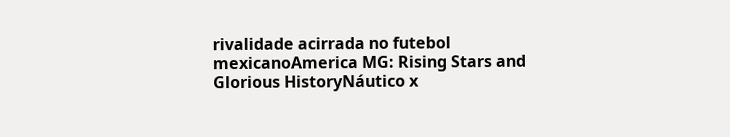rivalidade acirrada no futebol mexicanoAmerica MG: Rising Stars and Glorious HistoryNáutico x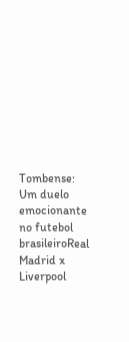Tombense: Um duelo emocionante no futebol brasileiroReal Madrid x Liverpool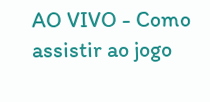AO VIVO - Como assistir ao jogo